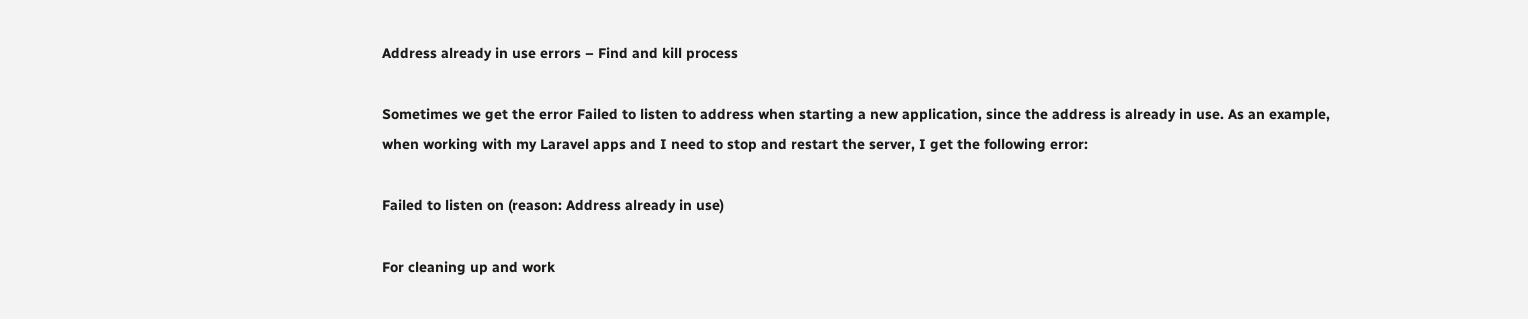Address already in use errors – Find and kill process

Sometimes we get the error Failed to listen to address when starting a new application, since the address is already in use. As an example, when working with my Laravel apps and I need to stop and restart the server, I get the following error:

Failed to listen on (reason: Address already in use)

For cleaning up and work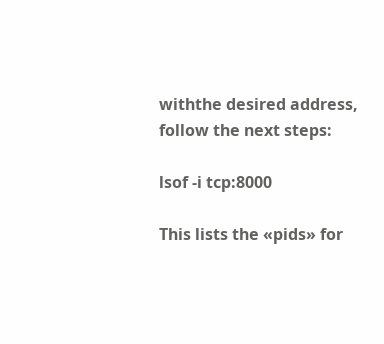withthe desired address, follow the next steps:

lsof -i tcp:8000

This lists the «pids» for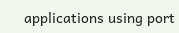applications using port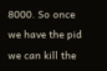8000. So once we have the pid we can kill the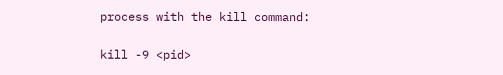process with the kill command:

kill -9 <pid>